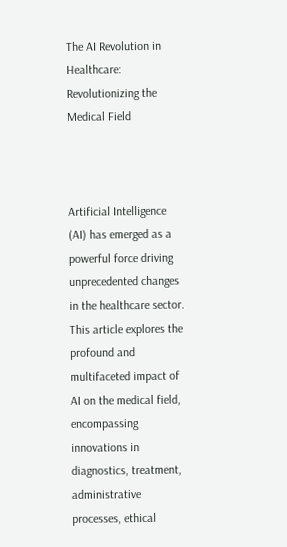The AI Revolution in Healthcare: Revolutionizing the Medical Field



Artificial Intelligence (AI) has emerged as a powerful force driving unprecedented changes in the healthcare sector. This article explores the profound and multifaceted impact of AI on the medical field, encompassing innovations in diagnostics, treatment, administrative processes, ethical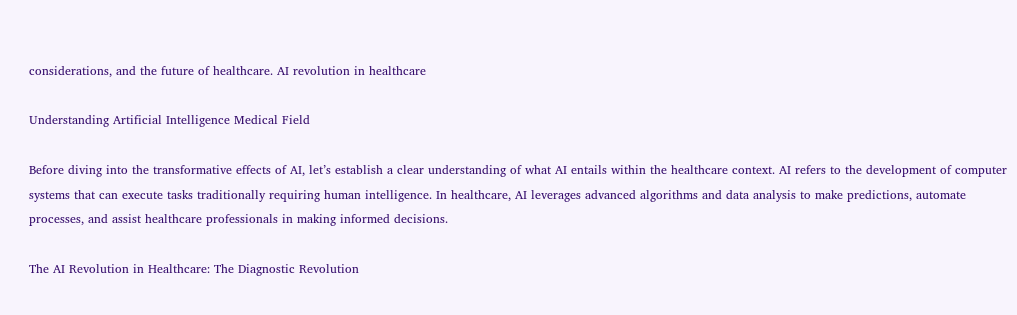considerations, and the future of healthcare. AI revolution in healthcare

Understanding Artificial Intelligence Medical Field

Before diving into the transformative effects of AI, let’s establish a clear understanding of what AI entails within the healthcare context. AI refers to the development of computer systems that can execute tasks traditionally requiring human intelligence. In healthcare, AI leverages advanced algorithms and data analysis to make predictions, automate processes, and assist healthcare professionals in making informed decisions.

The AI Revolution in Healthcare: The Diagnostic Revolution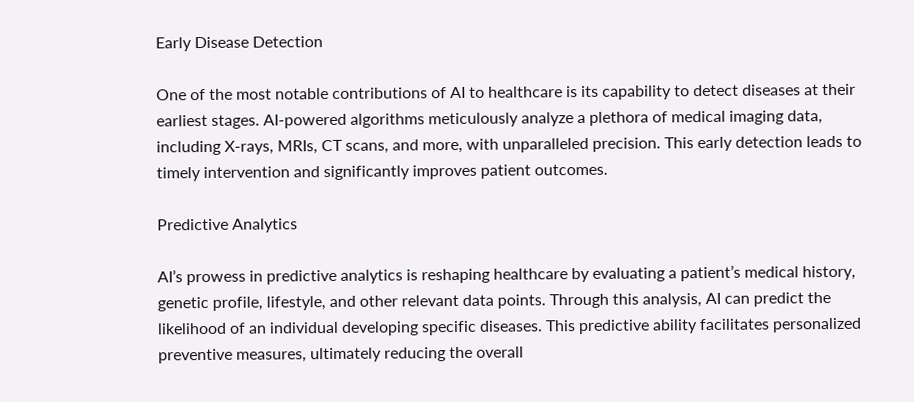Early Disease Detection

One of the most notable contributions of AI to healthcare is its capability to detect diseases at their earliest stages. AI-powered algorithms meticulously analyze a plethora of medical imaging data, including X-rays, MRIs, CT scans, and more, with unparalleled precision. This early detection leads to timely intervention and significantly improves patient outcomes.

Predictive Analytics

AI’s prowess in predictive analytics is reshaping healthcare by evaluating a patient’s medical history, genetic profile, lifestyle, and other relevant data points. Through this analysis, AI can predict the likelihood of an individual developing specific diseases. This predictive ability facilitates personalized preventive measures, ultimately reducing the overall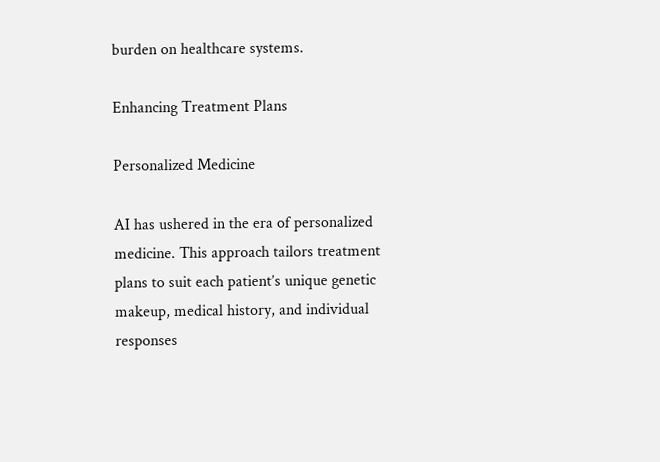burden on healthcare systems.

Enhancing Treatment Plans

Personalized Medicine

AI has ushered in the era of personalized medicine. This approach tailors treatment plans to suit each patient’s unique genetic makeup, medical history, and individual responses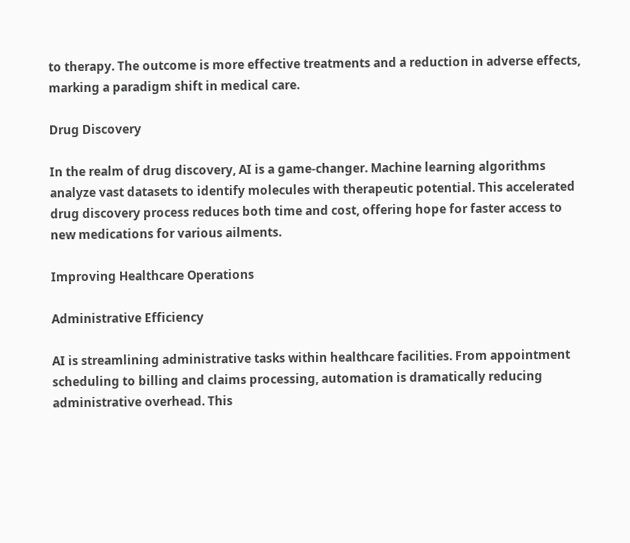to therapy. The outcome is more effective treatments and a reduction in adverse effects, marking a paradigm shift in medical care.

Drug Discovery

In the realm of drug discovery, AI is a game-changer. Machine learning algorithms analyze vast datasets to identify molecules with therapeutic potential. This accelerated drug discovery process reduces both time and cost, offering hope for faster access to new medications for various ailments.

Improving Healthcare Operations

Administrative Efficiency

AI is streamlining administrative tasks within healthcare facilities. From appointment scheduling to billing and claims processing, automation is dramatically reducing administrative overhead. This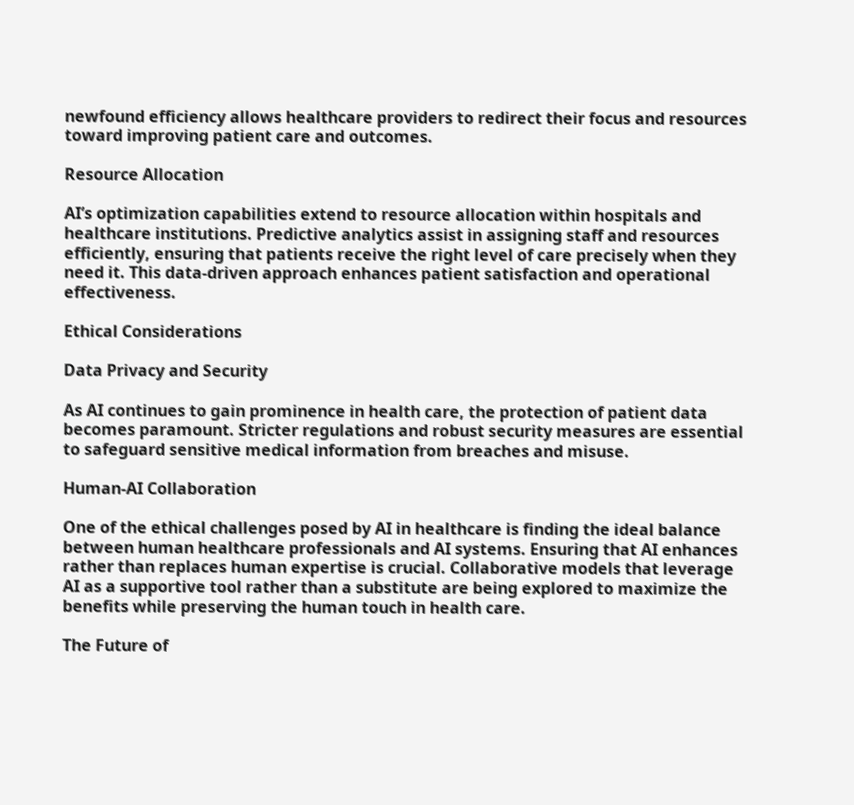newfound efficiency allows healthcare providers to redirect their focus and resources toward improving patient care and outcomes.

Resource Allocation

AI’s optimization capabilities extend to resource allocation within hospitals and healthcare institutions. Predictive analytics assist in assigning staff and resources efficiently, ensuring that patients receive the right level of care precisely when they need it. This data-driven approach enhances patient satisfaction and operational effectiveness.

Ethical Considerations

Data Privacy and Security

As AI continues to gain prominence in health care, the protection of patient data becomes paramount. Stricter regulations and robust security measures are essential to safeguard sensitive medical information from breaches and misuse.

Human-AI Collaboration

One of the ethical challenges posed by AI in healthcare is finding the ideal balance between human healthcare professionals and AI systems. Ensuring that AI enhances rather than replaces human expertise is crucial. Collaborative models that leverage AI as a supportive tool rather than a substitute are being explored to maximize the benefits while preserving the human touch in health care.

The Future of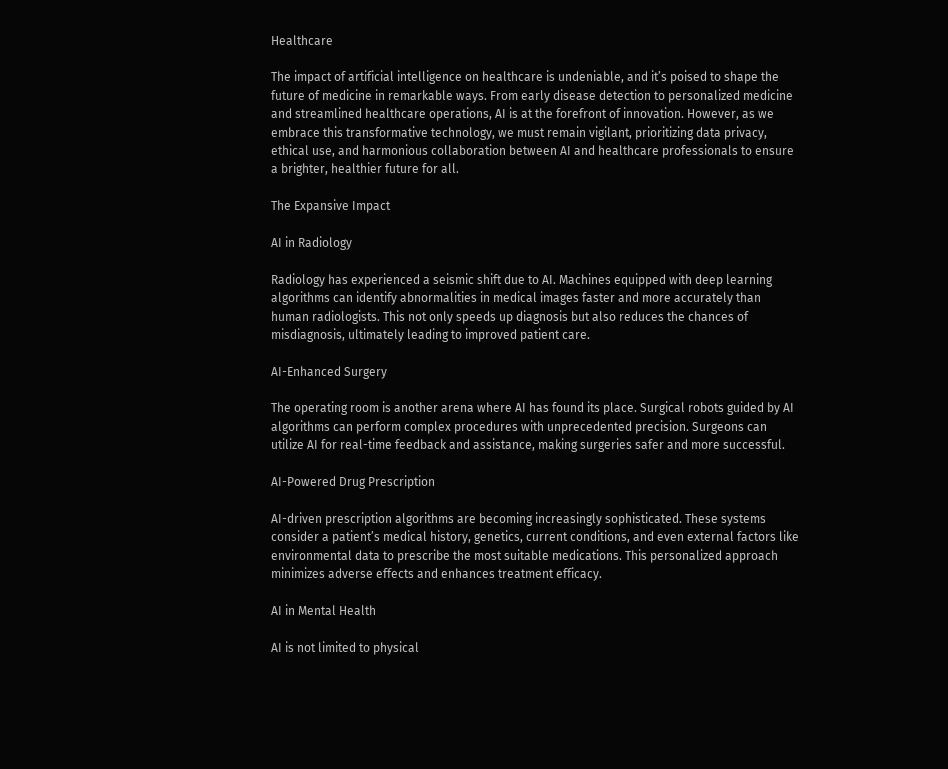Healthcare

The impact of artificial intelligence on healthcare is undeniable, and it’s poised to shape the future of medicine in remarkable ways. From early disease detection to personalized medicine and streamlined healthcare operations, AI is at the forefront of innovation. However, as we embrace this transformative technology, we must remain vigilant, prioritizing data privacy, ethical use, and harmonious collaboration between AI and healthcare professionals to ensure a brighter, healthier future for all.

The Expansive Impact

AI in Radiology

Radiology has experienced a seismic shift due to AI. Machines equipped with deep learning algorithms can identify abnormalities in medical images faster and more accurately than human radiologists. This not only speeds up diagnosis but also reduces the chances of misdiagnosis, ultimately leading to improved patient care.

AI-Enhanced Surgery

The operating room is another arena where AI has found its place. Surgical robots guided by AI algorithms can perform complex procedures with unprecedented precision. Surgeons can utilize AI for real-time feedback and assistance, making surgeries safer and more successful.

AI-Powered Drug Prescription

AI-driven prescription algorithms are becoming increasingly sophisticated. These systems consider a patient’s medical history, genetics, current conditions, and even external factors like environmental data to prescribe the most suitable medications. This personalized approach minimizes adverse effects and enhances treatment efficacy.

AI in Mental Health

AI is not limited to physical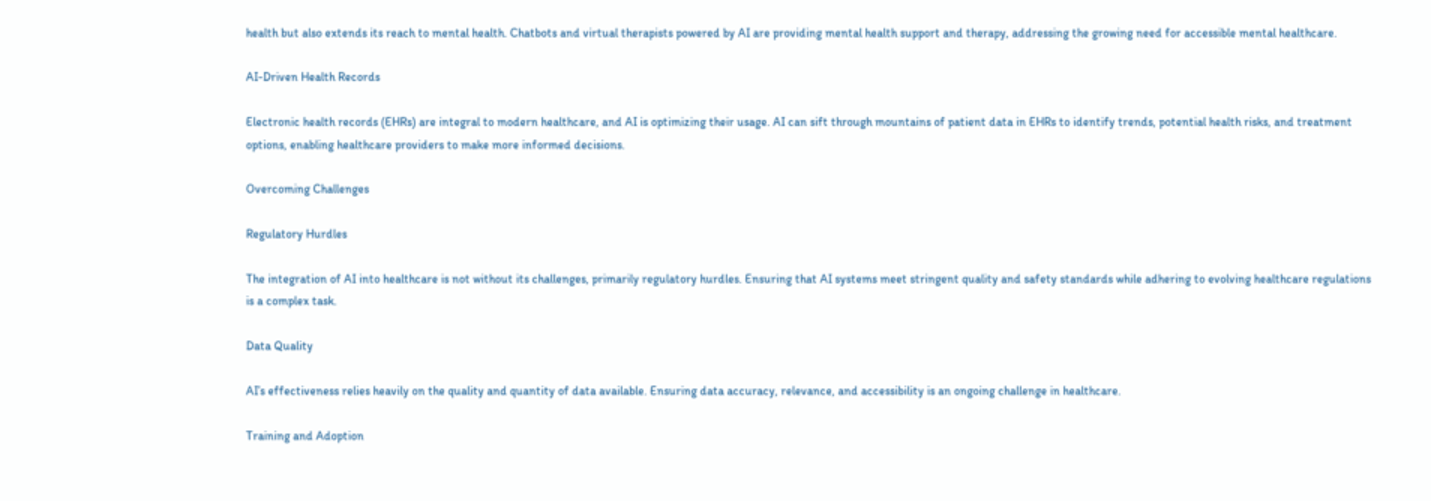health but also extends its reach to mental health. Chatbots and virtual therapists powered by AI are providing mental health support and therapy, addressing the growing need for accessible mental healthcare.

AI-Driven Health Records

Electronic health records (EHRs) are integral to modern healthcare, and AI is optimizing their usage. AI can sift through mountains of patient data in EHRs to identify trends, potential health risks, and treatment options, enabling healthcare providers to make more informed decisions.

Overcoming Challenges

Regulatory Hurdles

The integration of AI into healthcare is not without its challenges, primarily regulatory hurdles. Ensuring that AI systems meet stringent quality and safety standards while adhering to evolving healthcare regulations is a complex task.

Data Quality

AI’s effectiveness relies heavily on the quality and quantity of data available. Ensuring data accuracy, relevance, and accessibility is an ongoing challenge in healthcare.

Training and Adoption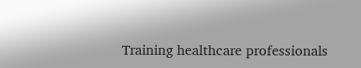Training healthcare professionals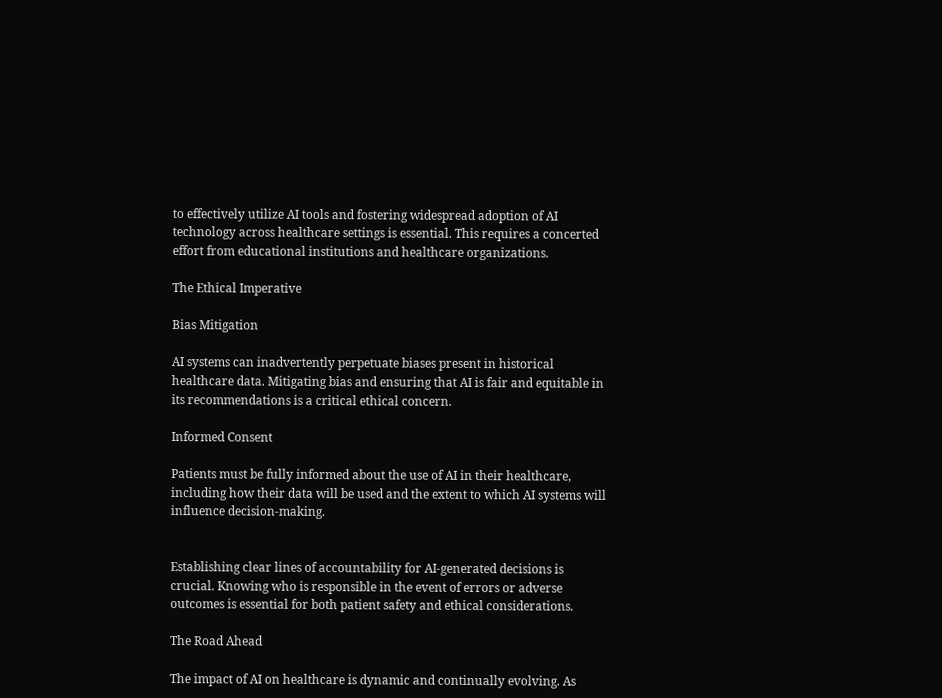to effectively utilize AI tools and fostering widespread adoption of AI technology across healthcare settings is essential. This requires a concerted effort from educational institutions and healthcare organizations.

The Ethical Imperative

Bias Mitigation

AI systems can inadvertently perpetuate biases present in historical healthcare data. Mitigating bias and ensuring that AI is fair and equitable in its recommendations is a critical ethical concern.

Informed Consent

Patients must be fully informed about the use of AI in their healthcare, including how their data will be used and the extent to which AI systems will influence decision-making.


Establishing clear lines of accountability for AI-generated decisions is crucial. Knowing who is responsible in the event of errors or adverse outcomes is essential for both patient safety and ethical considerations.

The Road Ahead

The impact of AI on healthcare is dynamic and continually evolving. As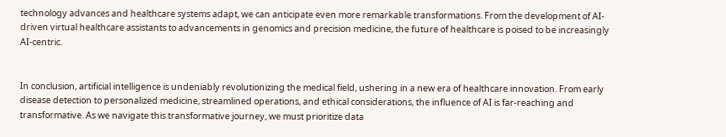technology advances and healthcare systems adapt, we can anticipate even more remarkable transformations. From the development of AI-driven virtual healthcare assistants to advancements in genomics and precision medicine, the future of healthcare is poised to be increasingly AI-centric.


In conclusion, artificial intelligence is undeniably revolutionizing the medical field, ushering in a new era of healthcare innovation. From early disease detection to personalized medicine, streamlined operations, and ethical considerations, the influence of AI is far-reaching and transformative. As we navigate this transformative journey, we must prioritize data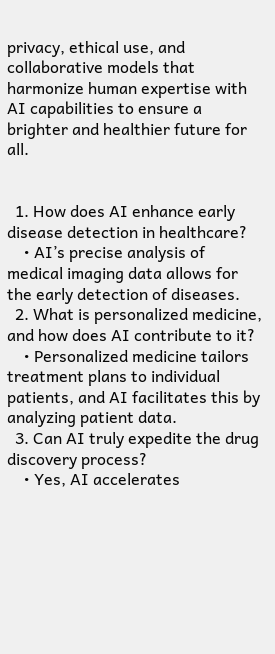privacy, ethical use, and collaborative models that harmonize human expertise with AI capabilities to ensure a brighter and healthier future for all.


  1. How does AI enhance early disease detection in healthcare?
    • AI’s precise analysis of medical imaging data allows for the early detection of diseases.
  2. What is personalized medicine, and how does AI contribute to it?
    • Personalized medicine tailors treatment plans to individual patients, and AI facilitates this by analyzing patient data.
  3. Can AI truly expedite the drug discovery process?
    • Yes, AI accelerates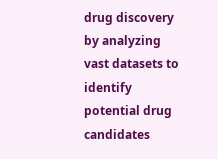drug discovery by analyzing vast datasets to identify potential drug candidates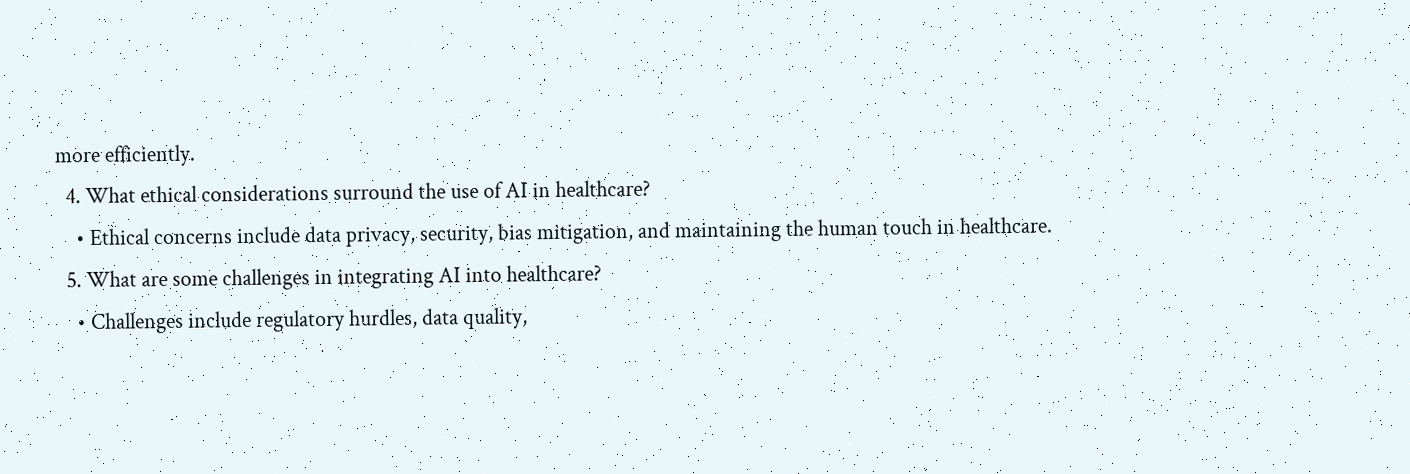more efficiently.
  4. What ethical considerations surround the use of AI in healthcare?
    • Ethical concerns include data privacy, security, bias mitigation, and maintaining the human touch in healthcare.
  5. What are some challenges in integrating AI into healthcare?
    • Challenges include regulatory hurdles, data quality,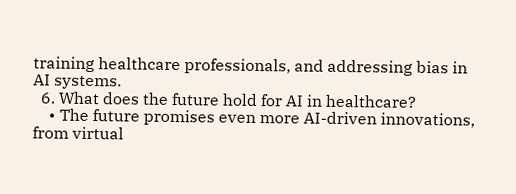training healthcare professionals, and addressing bias in AI systems.
  6. What does the future hold for AI in healthcare?
    • The future promises even more AI-driven innovations, from virtual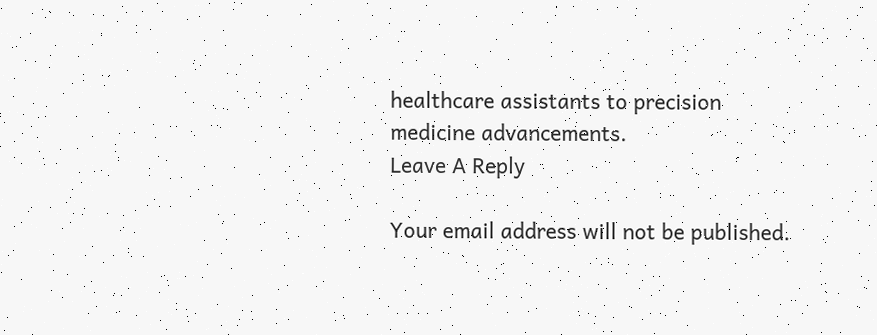healthcare assistants to precision medicine advancements.
Leave A Reply

Your email address will not be published.